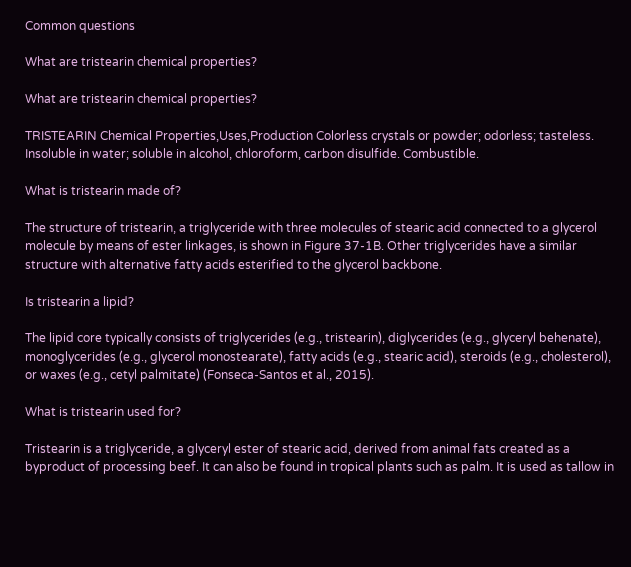Common questions

What are tristearin chemical properties?

What are tristearin chemical properties?

TRISTEARIN Chemical Properties,Uses,Production Colorless crystals or powder; odorless; tasteless. Insoluble in water; soluble in alcohol, chloroform, carbon disulfide. Combustible.

What is tristearin made of?

The structure of tristearin, a triglyceride with three molecules of stearic acid connected to a glycerol molecule by means of ester linkages, is shown in Figure 37-1B. Other triglycerides have a similar structure with alternative fatty acids esterified to the glycerol backbone.

Is tristearin a lipid?

The lipid core typically consists of triglycerides (e.g., tristearin), diglycerides (e.g., glyceryl behenate), monoglycerides (e.g., glycerol monostearate), fatty acids (e.g., stearic acid), steroids (e.g., cholesterol), or waxes (e.g., cetyl palmitate) (Fonseca-Santos et al., 2015).

What is tristearin used for?

Tristearin is a triglyceride, a glyceryl ester of stearic acid, derived from animal fats created as a byproduct of processing beef. It can also be found in tropical plants such as palm. It is used as tallow in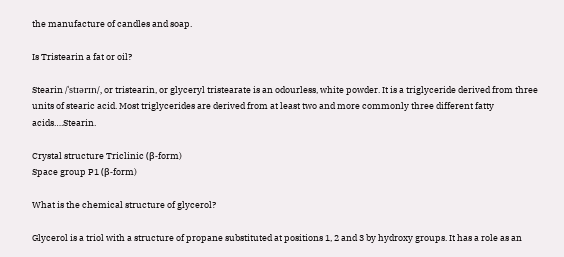the manufacture of candles and soap.

Is Tristearin a fat or oil?

Stearin /ˈstɪərɪn/, or tristearin, or glyceryl tristearate is an odourless, white powder. It is a triglyceride derived from three units of stearic acid. Most triglycerides are derived from at least two and more commonly three different fatty acids….Stearin.

Crystal structure Triclinic (β-form)
Space group P1 (β-form)

What is the chemical structure of glycerol?

Glycerol is a triol with a structure of propane substituted at positions 1, 2 and 3 by hydroxy groups. It has a role as an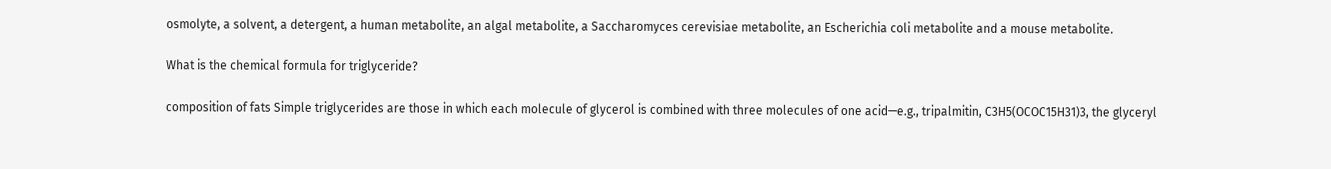osmolyte, a solvent, a detergent, a human metabolite, an algal metabolite, a Saccharomyces cerevisiae metabolite, an Escherichia coli metabolite and a mouse metabolite.

What is the chemical formula for triglyceride?

composition of fats Simple triglycerides are those in which each molecule of glycerol is combined with three molecules of one acid—e.g., tripalmitin, C3H5(OCOC15H31)3, the glyceryl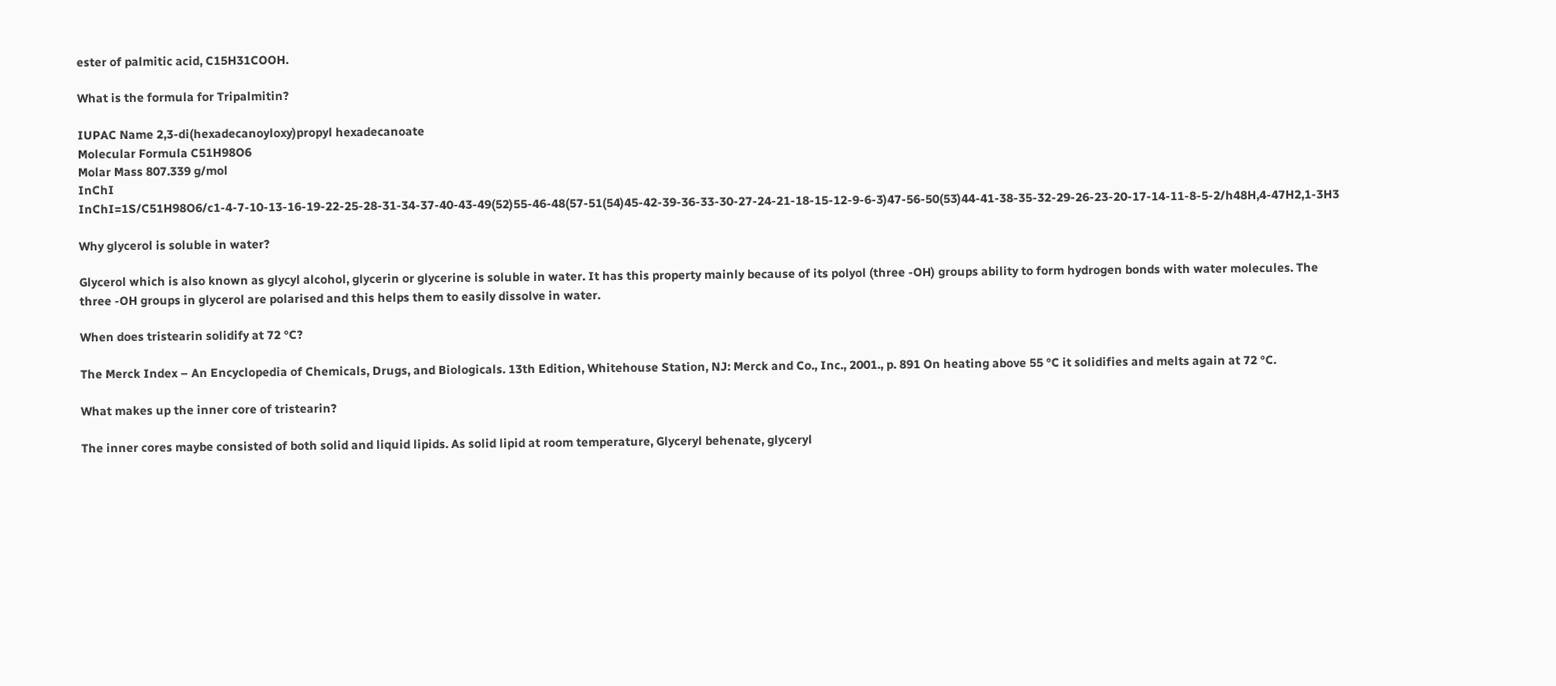ester of palmitic acid, C15H31COOH.

What is the formula for Tripalmitin?

IUPAC Name 2,3-di(hexadecanoyloxy)propyl hexadecanoate
Molecular Formula C51H98O6
Molar Mass 807.339 g/mol
InChI InChI=1S/C51H98O6/c1-4-7-10-13-16-19-22-25-28-31-34-37-40-43-49(52)55-46-48(57-51(54)45-42-39-36-33-30-27-24-21-18-15-12-9-6-3)47-56-50(53)44-41-38-35-32-29-26-23-20-17-14-11-8-5-2/h48H,4-47H2,1-3H3

Why glycerol is soluble in water?

Glycerol which is also known as glycyl alcohol, glycerin or glycerine is soluble in water. It has this property mainly because of its polyol (three -OH) groups ability to form hydrogen bonds with water molecules. The three -OH groups in glycerol are polarised and this helps them to easily dissolve in water.

When does tristearin solidify at 72 °C?

The Merck Index – An Encyclopedia of Chemicals, Drugs, and Biologicals. 13th Edition, Whitehouse Station, NJ: Merck and Co., Inc., 2001., p. 891 On heating above 55 °C it solidifies and melts again at 72 °C.

What makes up the inner core of tristearin?

The inner cores maybe consisted of both solid and liquid lipids. As solid lipid at room temperature, Glyceryl behenate, glyceryl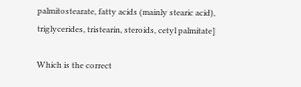palmitostearate, fatty acids (mainly stearic acid), triglycerides, tristearin, steroids, cetyl palmitate]

Which is the correct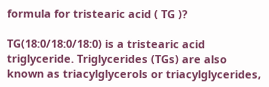formula for tristearic acid ( TG )?

TG(18:0/18:0/18:0) is a tristearic acid triglyceride. Triglycerides (TGs) are also known as triacylglycerols or triacylglycerides,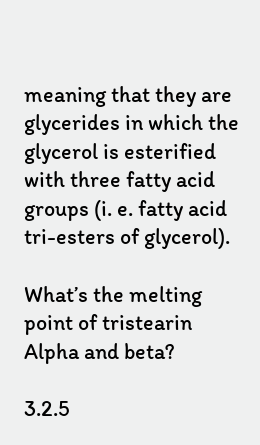meaning that they are glycerides in which the glycerol is esterified with three fatty acid groups (i. e. fatty acid tri-esters of glycerol).

What’s the melting point of tristearin Alpha and beta?

3.2.5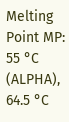Melting Point MP: 55 °C (ALPHA), 64.5 °C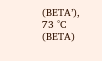(BETA’), 73 °C (BETA)